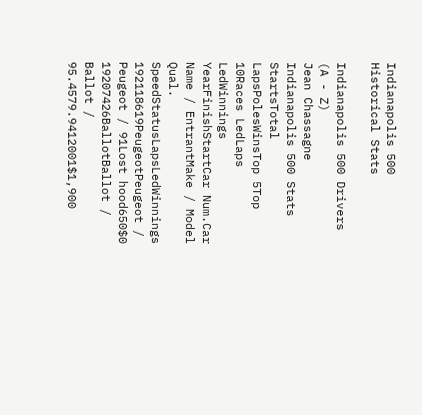Indianapolis 500 Historical Stats

Indianapolis 500 Drivers (A - Z)
Jean Chassagne Indianapolis 500 Stats
StartsTotal LapsPolesWinsTop 5Top 10Races LedLaps LedWinnings
YearFinishStartCar Num.Car Name / EntrantMake / Model Qual. SpeedStatusLapsLedWinnings
192118619PeugeotPeugeot / Peugeot / 91Lost hood650$0
19207426BallotBallot / Ballot / 95.4579.9412001$1,900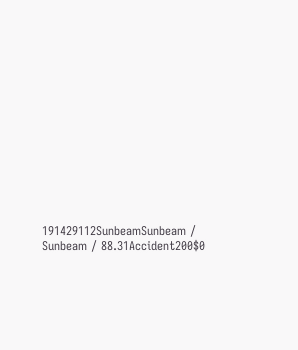191429112SunbeamSunbeam / Sunbeam / 88.31Accident200$0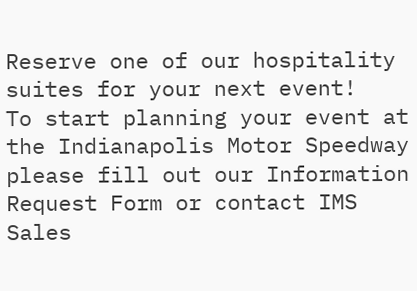Reserve one of our hospitality suites for your next event!
To start planning your event at the Indianapolis Motor Speedway please fill out our Information Request Form or contact IMS Sales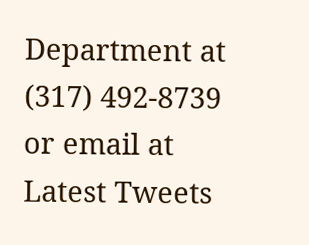Department at (317) 492-8739 or email at
Latest Tweets